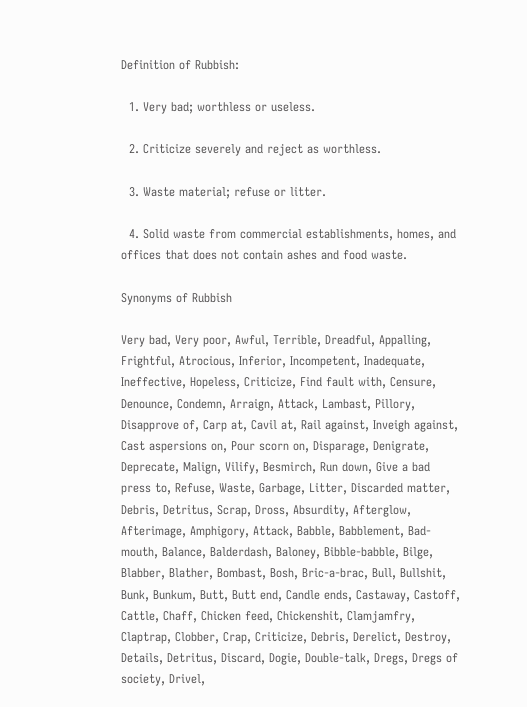Definition of Rubbish:

  1. Very bad; worthless or useless.

  2. Criticize severely and reject as worthless.

  3. Waste material; refuse or litter.

  4. Solid waste from commercial establishments, homes, and offices that does not contain ashes and food waste.

Synonyms of Rubbish

Very bad, Very poor, Awful, Terrible, Dreadful, Appalling, Frightful, Atrocious, Inferior, Incompetent, Inadequate, Ineffective, Hopeless, Criticize, Find fault with, Censure, Denounce, Condemn, Arraign, Attack, Lambast, Pillory, Disapprove of, Carp at, Cavil at, Rail against, Inveigh against, Cast aspersions on, Pour scorn on, Disparage, Denigrate, Deprecate, Malign, Vilify, Besmirch, Run down, Give a bad press to, Refuse, Waste, Garbage, Litter, Discarded matter, Debris, Detritus, Scrap, Dross, Absurdity, Afterglow, Afterimage, Amphigory, Attack, Babble, Babblement, Bad-mouth, Balance, Balderdash, Baloney, Bibble-babble, Bilge, Blabber, Blather, Bombast, Bosh, Bric-a-brac, Bull, Bullshit, Bunk, Bunkum, Butt, Butt end, Candle ends, Castaway, Castoff, Cattle, Chaff, Chicken feed, Chickenshit, Clamjamfry, Claptrap, Clobber, Crap, Criticize, Debris, Derelict, Destroy, Details, Detritus, Discard, Dogie, Double-talk, Dregs, Dregs of society, Drivel,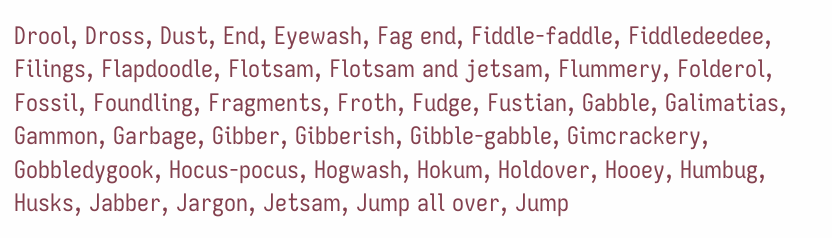Drool, Dross, Dust, End, Eyewash, Fag end, Fiddle-faddle, Fiddledeedee, Filings, Flapdoodle, Flotsam, Flotsam and jetsam, Flummery, Folderol, Fossil, Foundling, Fragments, Froth, Fudge, Fustian, Gabble, Galimatias, Gammon, Garbage, Gibber, Gibberish, Gibble-gabble, Gimcrackery, Gobbledygook, Hocus-pocus, Hogwash, Hokum, Holdover, Hooey, Humbug, Husks, Jabber, Jargon, Jetsam, Jump all over, Jump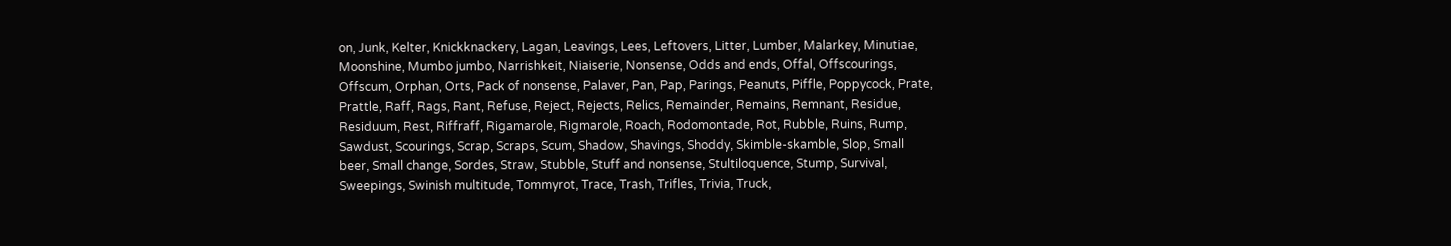on, Junk, Kelter, Knickknackery, Lagan, Leavings, Lees, Leftovers, Litter, Lumber, Malarkey, Minutiae, Moonshine, Mumbo jumbo, Narrishkeit, Niaiserie, Nonsense, Odds and ends, Offal, Offscourings, Offscum, Orphan, Orts, Pack of nonsense, Palaver, Pan, Pap, Parings, Peanuts, Piffle, Poppycock, Prate, Prattle, Raff, Rags, Rant, Refuse, Reject, Rejects, Relics, Remainder, Remains, Remnant, Residue, Residuum, Rest, Riffraff, Rigamarole, Rigmarole, Roach, Rodomontade, Rot, Rubble, Ruins, Rump, Sawdust, Scourings, Scrap, Scraps, Scum, Shadow, Shavings, Shoddy, Skimble-skamble, Slop, Small beer, Small change, Sordes, Straw, Stubble, Stuff and nonsense, Stultiloquence, Stump, Survival, Sweepings, Swinish multitude, Tommyrot, Trace, Trash, Trifles, Trivia, Truck,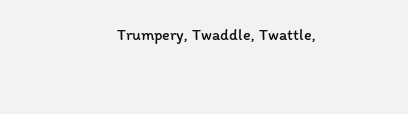Trumpery, Twaddle, Twattle,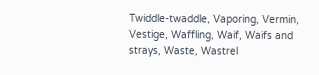Twiddle-twaddle, Vaporing, Vermin, Vestige, Waffling, Waif, Waifs and strays, Waste, Wastrel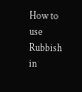How to use Rubbish in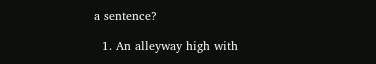a sentence?

  1. An alleyway high with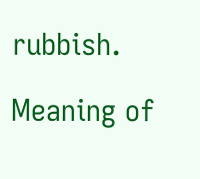rubbish.

Meaning of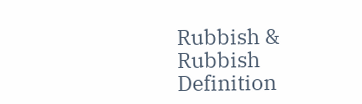Rubbish & Rubbish Definition